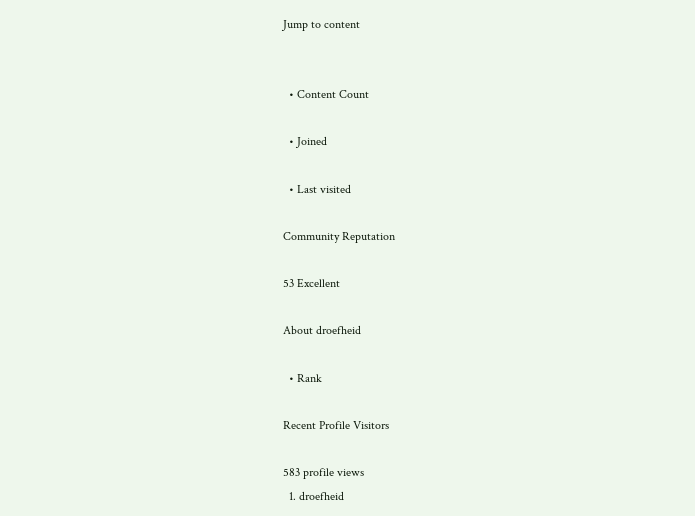Jump to content


  • Content Count

  • Joined

  • Last visited

Community Reputation

53 Excellent

About droefheid

  • Rank

Recent Profile Visitors

583 profile views
  1. droefheid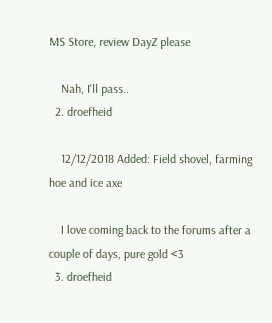MS Store, review DayZ please

    Nah, I'll pass..
  2. droefheid

    12/12/2018 Added: Field shovel, farming hoe and ice axe

    I love coming back to the forums after a couple of days, pure gold <3
  3. droefheid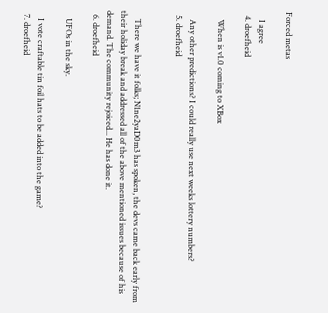Forced metas

    I agree
  4. droefheid

    When is v1.0 coming to XBox

    Any other predictions? I could really use next weeks lottery numbers?
  5. droefheid


    There we have it folks; N1ne2yaD0m3 has spoken, the devs came back early from their holiday break and addressed all of the above mentioned issues because of his demand. The community rejoiced... He has done it.
  6. droefheid

    UFOs in the sky.

    I vote craftable tin foil hats to be added into the game?
  7. droefheid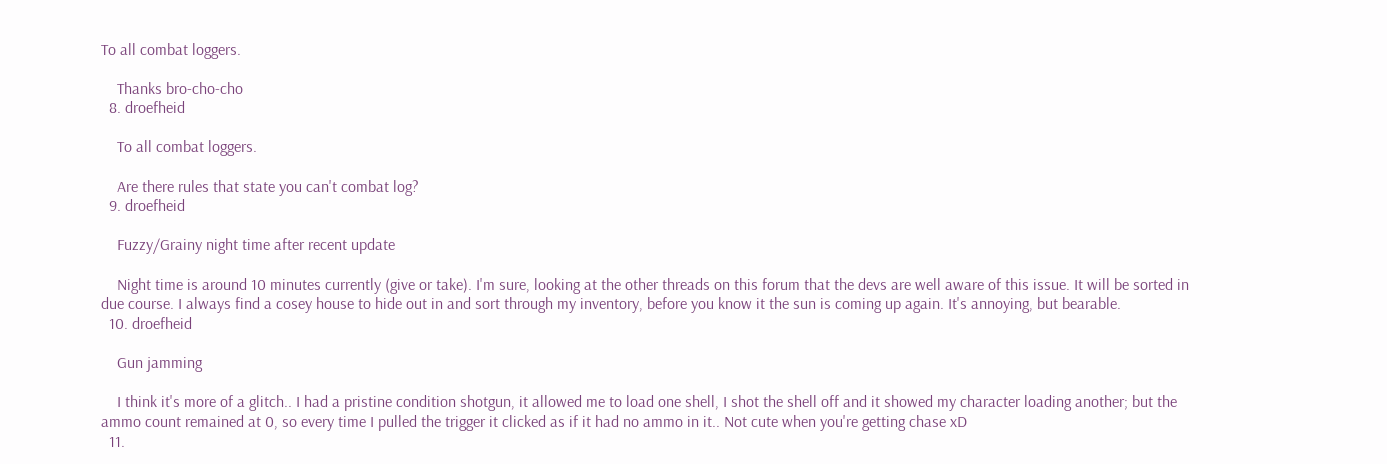To all combat loggers.

    Thanks bro-cho-cho
  8. droefheid

    To all combat loggers.

    Are there rules that state you can't combat log?
  9. droefheid

    Fuzzy/Grainy night time after recent update

    Night time is around 10 minutes currently (give or take). I'm sure, looking at the other threads on this forum that the devs are well aware of this issue. It will be sorted in due course. I always find a cosey house to hide out in and sort through my inventory, before you know it the sun is coming up again. It's annoying, but bearable.
  10. droefheid

    Gun jamming

    I think it's more of a glitch.. I had a pristine condition shotgun, it allowed me to load one shell, I shot the shell off and it showed my character loading another; but the ammo count remained at 0, so every time I pulled the trigger it clicked as if it had no ammo in it.. Not cute when you're getting chase xD
  11.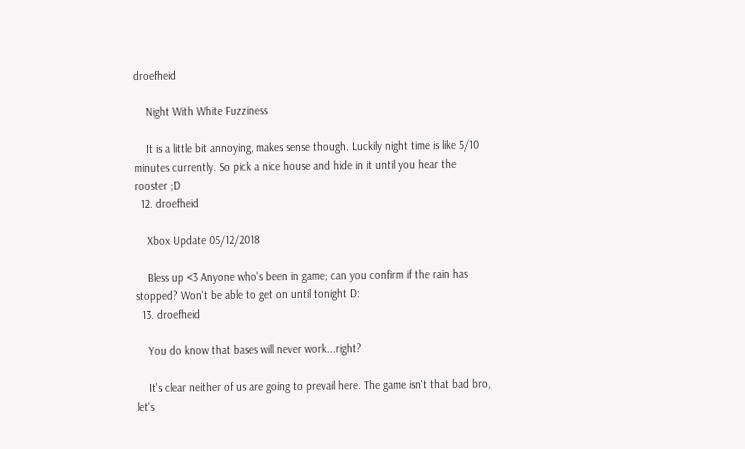droefheid

    Night With White Fuzziness

    It is a little bit annoying, makes sense though. Luckily night time is like 5/10 minutes currently. So pick a nice house and hide in it until you hear the rooster ;D
  12. droefheid

    Xbox Update 05/12/2018

    Bless up <3 Anyone who's been in game; can you confirm if the rain has stopped? Won't be able to get on until tonight D:
  13. droefheid

    You do know that bases will never work...right?

    It's clear neither of us are going to prevail here. The game isn't that bad bro, let's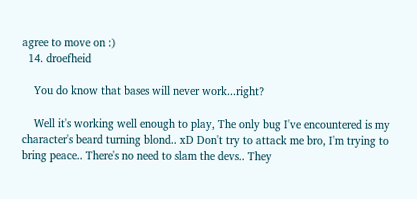agree to move on :)
  14. droefheid

    You do know that bases will never work...right?

    Well it's working well enough to play, The only bug I've encountered is my character's beard turning blond.. xD Don't try to attack me bro, I'm trying to bring peace.. There's no need to slam the devs.. They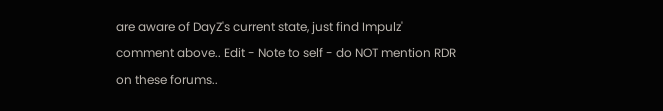are aware of DayZ's current state, just find Impulz' comment above.. Edit - Note to self - do NOT mention RDR on these forums..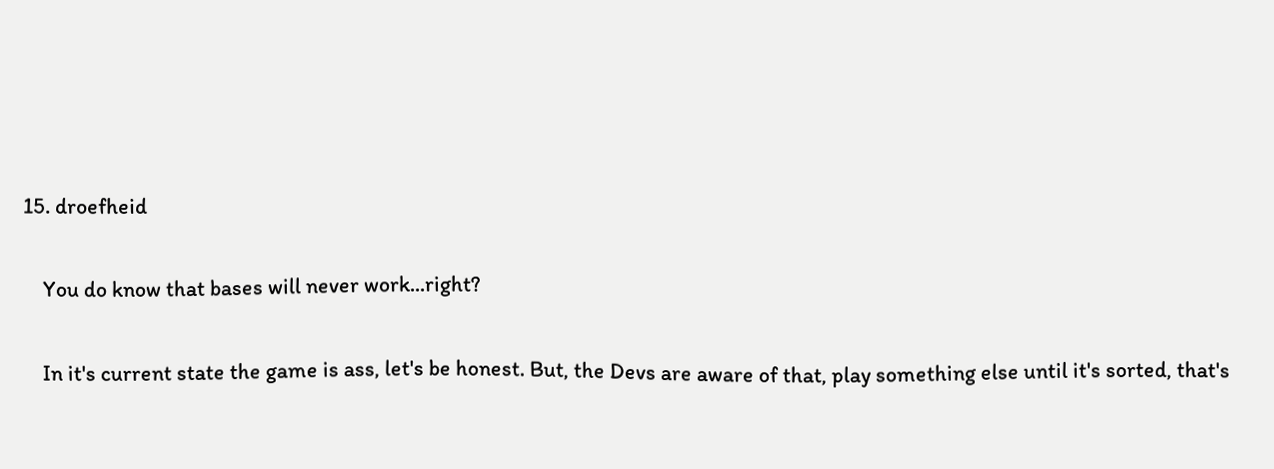15. droefheid

    You do know that bases will never work...right?

    In it's current state the game is ass, let's be honest. But, the Devs are aware of that, play something else until it's sorted, that's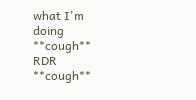what I'm doing **cough** RDR **cough**